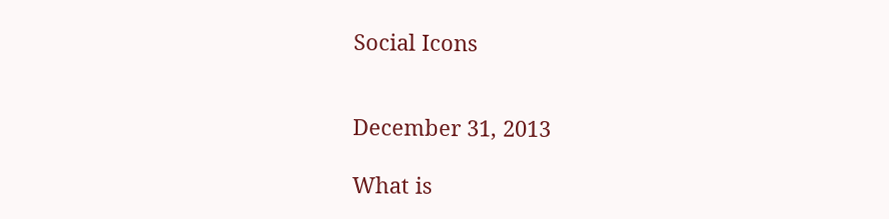Social Icons


December 31, 2013

What is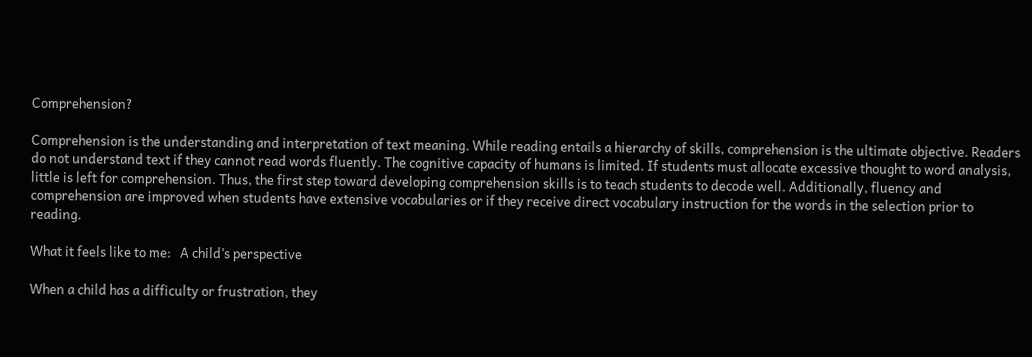Comprehension?

Comprehension is the understanding and interpretation of text meaning. While reading entails a hierarchy of skills, comprehension is the ultimate objective. Readers do not understand text if they cannot read words fluently. The cognitive capacity of humans is limited. If students must allocate excessive thought to word analysis, little is left for comprehension. Thus, the first step toward developing comprehension skills is to teach students to decode well. Additionally, fluency and comprehension are improved when students have extensive vocabularies or if they receive direct vocabulary instruction for the words in the selection prior to reading.

What it feels like to me:   A child’s perspective

When a child has a difficulty or frustration, they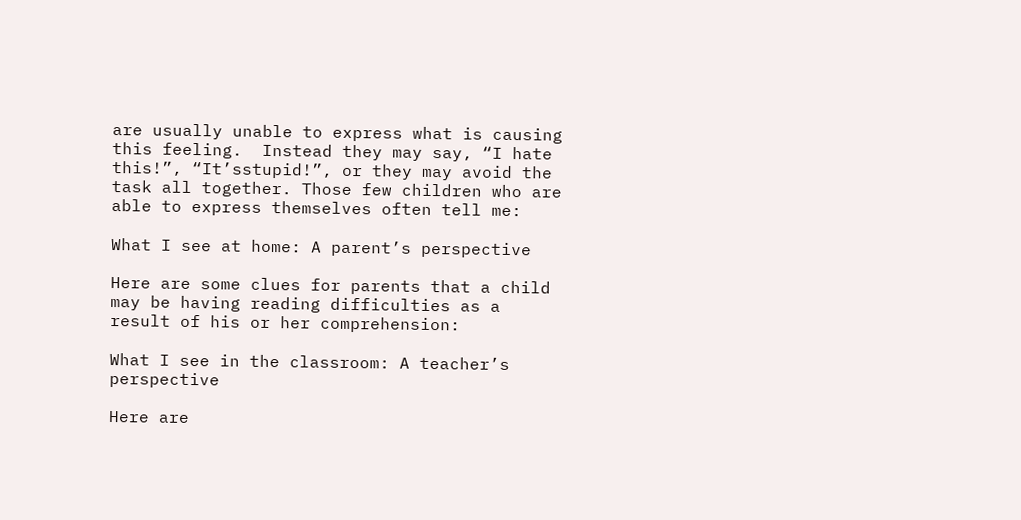are usually unable to express what is causing this feeling.  Instead they may say, “I hate this!”, “It’sstupid!”, or they may avoid the task all together. Those few children who are able to express themselves often tell me:

What I see at home: A parent’s perspective

Here are some clues for parents that a child may be having reading difficulties as a result of his or her comprehension:

What I see in the classroom: A teacher’s perspective

Here are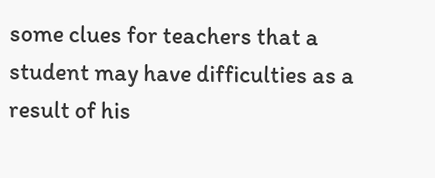some clues for teachers that a student may have difficulties as a result of his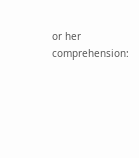or her comprehension: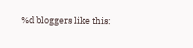%d bloggers like this: